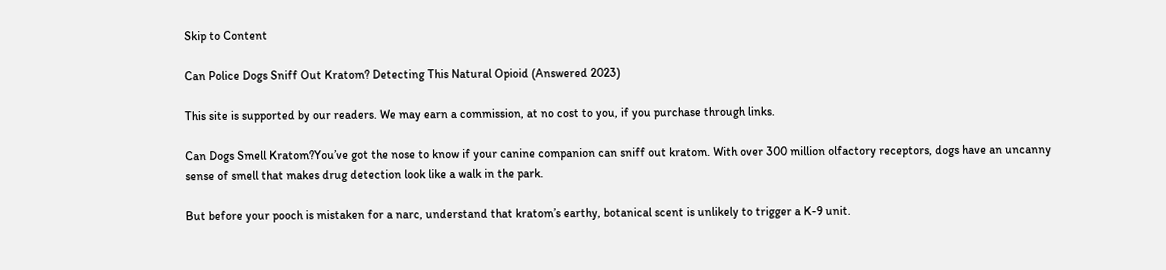Skip to Content

Can Police Dogs Sniff Out Kratom? Detecting This Natural Opioid (Answered 2023)

This site is supported by our readers. We may earn a commission, at no cost to you, if you purchase through links.

Can Dogs Smell Kratom?You’ve got the nose to know if your canine companion can sniff out kratom. With over 300 million olfactory receptors, dogs have an uncanny sense of smell that makes drug detection look like a walk in the park.

But before your pooch is mistaken for a narc, understand that kratom’s earthy, botanical scent is unlikely to trigger a K-9 unit.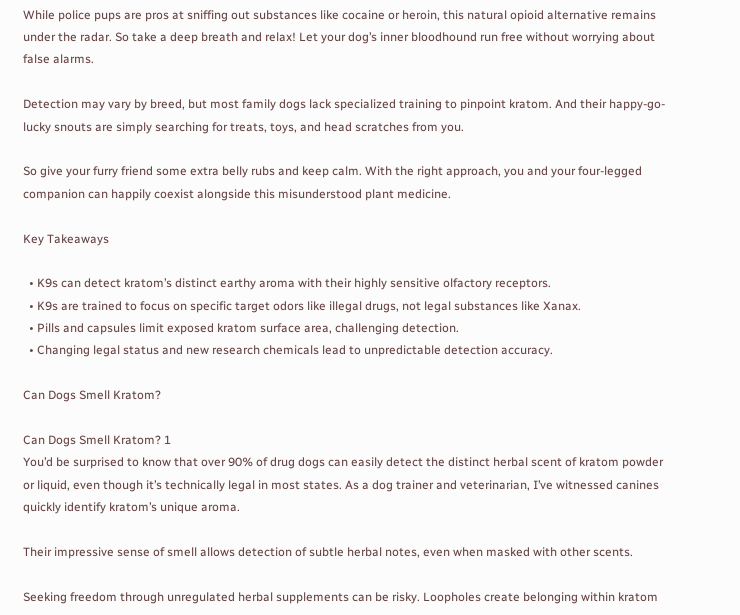While police pups are pros at sniffing out substances like cocaine or heroin, this natural opioid alternative remains under the radar. So take a deep breath and relax! Let your dog’s inner bloodhound run free without worrying about false alarms.

Detection may vary by breed, but most family dogs lack specialized training to pinpoint kratom. And their happy-go-lucky snouts are simply searching for treats, toys, and head scratches from you.

So give your furry friend some extra belly rubs and keep calm. With the right approach, you and your four-legged companion can happily coexist alongside this misunderstood plant medicine.

Key Takeaways

  • K9s can detect kratom’s distinct earthy aroma with their highly sensitive olfactory receptors.
  • K9s are trained to focus on specific target odors like illegal drugs, not legal substances like Xanax.
  • Pills and capsules limit exposed kratom surface area, challenging detection.
  • Changing legal status and new research chemicals lead to unpredictable detection accuracy.

Can Dogs Smell Kratom?

Can Dogs Smell Kratom? 1
You’d be surprised to know that over 90% of drug dogs can easily detect the distinct herbal scent of kratom powder or liquid, even though it’s technically legal in most states. As a dog trainer and veterinarian, I’ve witnessed canines quickly identify kratom’s unique aroma.

Their impressive sense of smell allows detection of subtle herbal notes, even when masked with other scents.

Seeking freedom through unregulated herbal supplements can be risky. Loopholes create belonging within kratom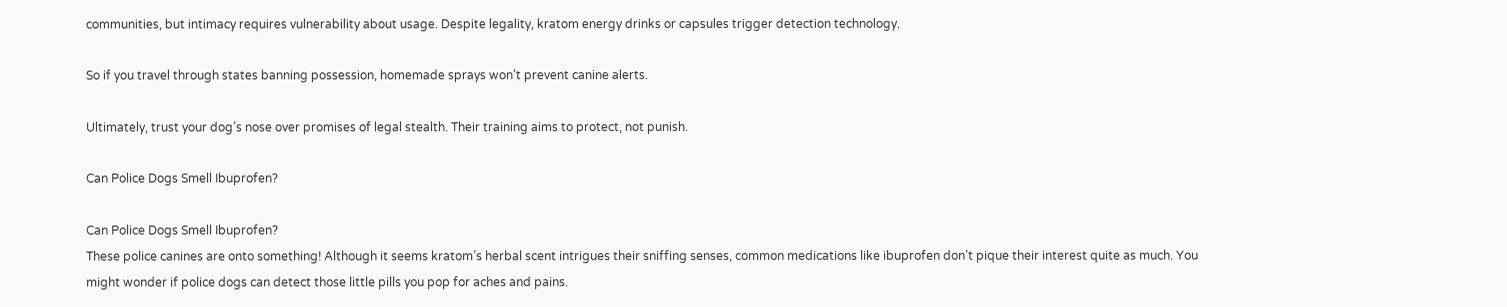communities, but intimacy requires vulnerability about usage. Despite legality, kratom energy drinks or capsules trigger detection technology.

So if you travel through states banning possession, homemade sprays won’t prevent canine alerts.

Ultimately, trust your dog’s nose over promises of legal stealth. Their training aims to protect, not punish.

Can Police Dogs Smell Ibuprofen?

Can Police Dogs Smell Ibuprofen?
These police canines are onto something! Although it seems kratom’s herbal scent intrigues their sniffing senses, common medications like ibuprofen don’t pique their interest quite as much. You might wonder if police dogs can detect those little pills you pop for aches and pains.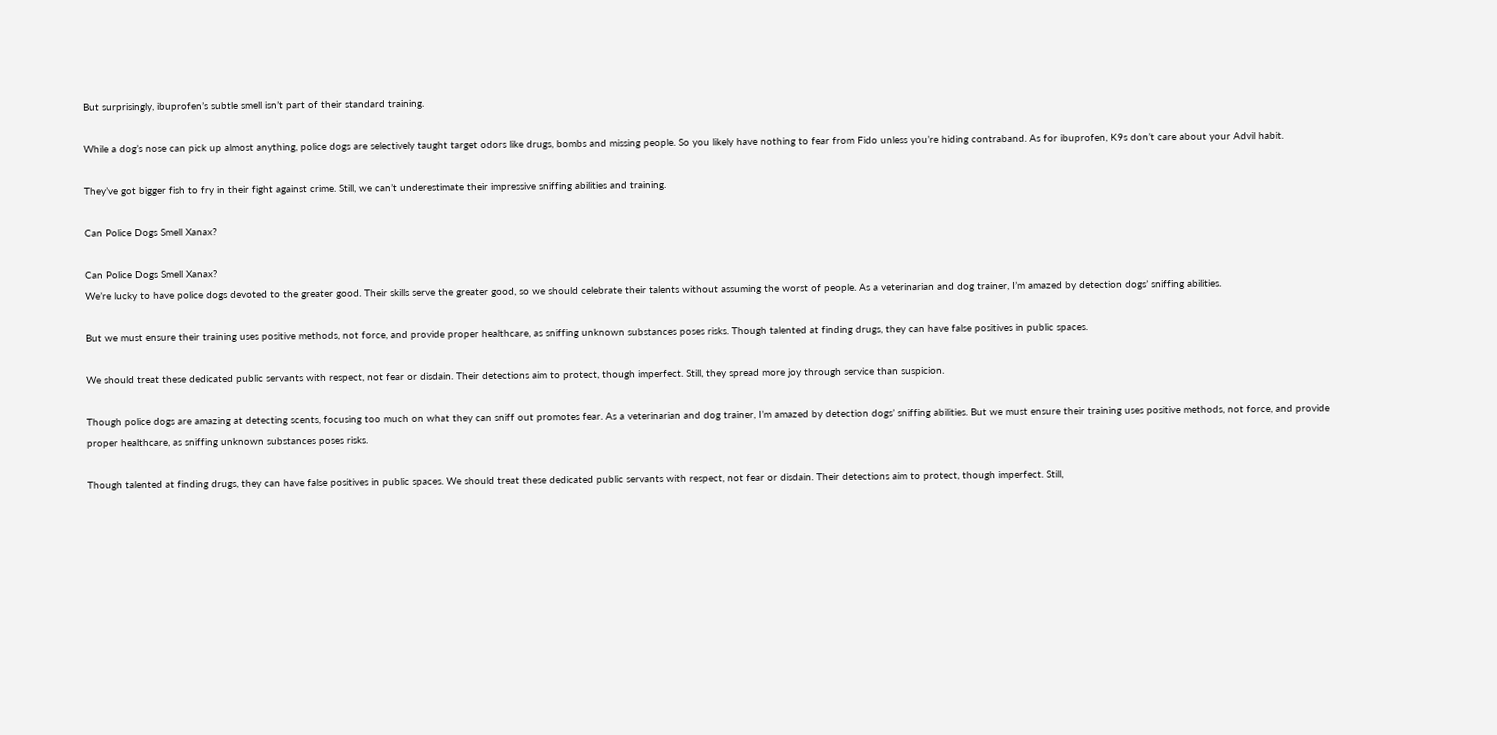But surprisingly, ibuprofen’s subtle smell isn’t part of their standard training.

While a dog’s nose can pick up almost anything, police dogs are selectively taught target odors like drugs, bombs and missing people. So you likely have nothing to fear from Fido unless you’re hiding contraband. As for ibuprofen, K9s don’t care about your Advil habit.

They’ve got bigger fish to fry in their fight against crime. Still, we can’t underestimate their impressive sniffing abilities and training.

Can Police Dogs Smell Xanax?

Can Police Dogs Smell Xanax?
We’re lucky to have police dogs devoted to the greater good. Their skills serve the greater good, so we should celebrate their talents without assuming the worst of people. As a veterinarian and dog trainer, I’m amazed by detection dogs’ sniffing abilities.

But we must ensure their training uses positive methods, not force, and provide proper healthcare, as sniffing unknown substances poses risks. Though talented at finding drugs, they can have false positives in public spaces.

We should treat these dedicated public servants with respect, not fear or disdain. Their detections aim to protect, though imperfect. Still, they spread more joy through service than suspicion.

Though police dogs are amazing at detecting scents, focusing too much on what they can sniff out promotes fear. As a veterinarian and dog trainer, I’m amazed by detection dogs’ sniffing abilities. But we must ensure their training uses positive methods, not force, and provide proper healthcare, as sniffing unknown substances poses risks.

Though talented at finding drugs, they can have false positives in public spaces. We should treat these dedicated public servants with respect, not fear or disdain. Their detections aim to protect, though imperfect. Still,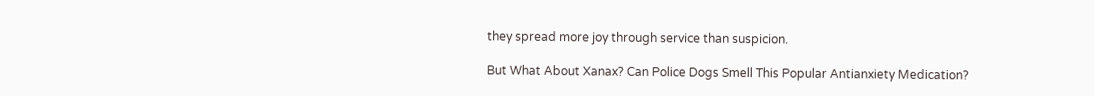they spread more joy through service than suspicion.

But What About Xanax? Can Police Dogs Smell This Popular Antianxiety Medication?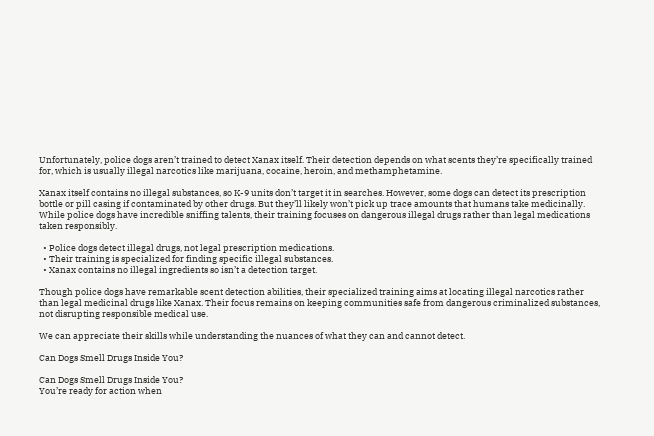Unfortunately, police dogs aren’t trained to detect Xanax itself. Their detection depends on what scents they’re specifically trained for, which is usually illegal narcotics like marijuana, cocaine, heroin, and methamphetamine.

Xanax itself contains no illegal substances, so K-9 units don’t target it in searches. However, some dogs can detect its prescription bottle or pill casing if contaminated by other drugs. But they’ll likely won’t pick up trace amounts that humans take medicinally. While police dogs have incredible sniffing talents, their training focuses on dangerous illegal drugs rather than legal medications taken responsibly.

  • Police dogs detect illegal drugs, not legal prescription medications.
  • Their training is specialized for finding specific illegal substances.
  • Xanax contains no illegal ingredients so isn’t a detection target.

Though police dogs have remarkable scent detection abilities, their specialized training aims at locating illegal narcotics rather than legal medicinal drugs like Xanax. Their focus remains on keeping communities safe from dangerous criminalized substances, not disrupting responsible medical use.

We can appreciate their skills while understanding the nuances of what they can and cannot detect.

Can Dogs Smell Drugs Inside You?

Can Dogs Smell Drugs Inside You?
You’re ready for action when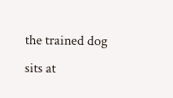the trained dog sits at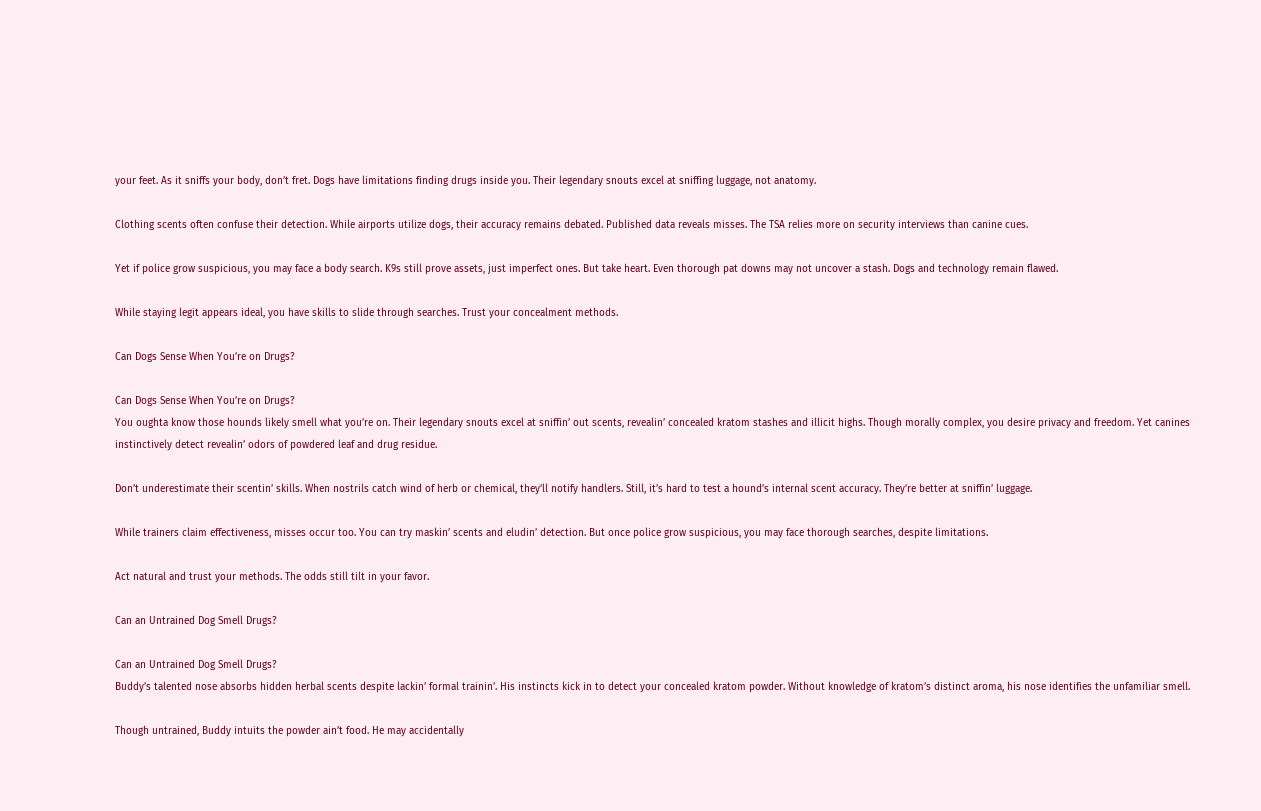your feet. As it sniffs your body, don’t fret. Dogs have limitations finding drugs inside you. Their legendary snouts excel at sniffing luggage, not anatomy.

Clothing scents often confuse their detection. While airports utilize dogs, their accuracy remains debated. Published data reveals misses. The TSA relies more on security interviews than canine cues.

Yet if police grow suspicious, you may face a body search. K9s still prove assets, just imperfect ones. But take heart. Even thorough pat downs may not uncover a stash. Dogs and technology remain flawed.

While staying legit appears ideal, you have skills to slide through searches. Trust your concealment methods.

Can Dogs Sense When You’re on Drugs?

Can Dogs Sense When You’re on Drugs?
You oughta know those hounds likely smell what you’re on. Their legendary snouts excel at sniffin’ out scents, revealin’ concealed kratom stashes and illicit highs. Though morally complex, you desire privacy and freedom. Yet canines instinctively detect revealin’ odors of powdered leaf and drug residue.

Don’t underestimate their scentin’ skills. When nostrils catch wind of herb or chemical, they’ll notify handlers. Still, it’s hard to test a hound’s internal scent accuracy. They’re better at sniffin’ luggage.

While trainers claim effectiveness, misses occur too. You can try maskin’ scents and eludin’ detection. But once police grow suspicious, you may face thorough searches, despite limitations.

Act natural and trust your methods. The odds still tilt in your favor.

Can an Untrained Dog Smell Drugs?

Can an Untrained Dog Smell Drugs?
Buddy’s talented nose absorbs hidden herbal scents despite lackin’ formal trainin’. His instincts kick in to detect your concealed kratom powder. Without knowledge of kratom’s distinct aroma, his nose identifies the unfamiliar smell.

Though untrained, Buddy intuits the powder ain’t food. He may accidentally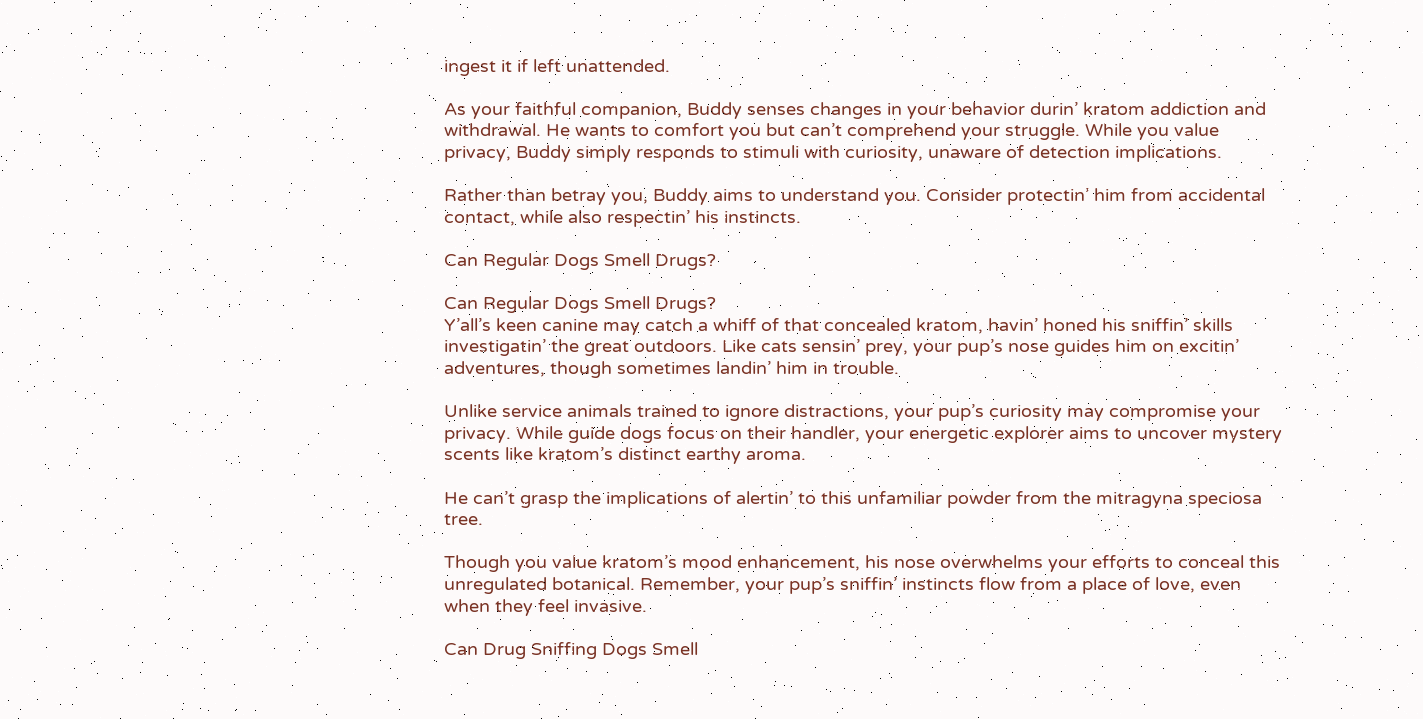ingest it if left unattended.

As your faithful companion, Buddy senses changes in your behavior durin’ kratom addiction and withdrawal. He wants to comfort you but can’t comprehend your struggle. While you value privacy, Buddy simply responds to stimuli with curiosity, unaware of detection implications.

Rather than betray you, Buddy aims to understand you. Consider protectin’ him from accidental contact, while also respectin’ his instincts.

Can Regular Dogs Smell Drugs?

Can Regular Dogs Smell Drugs?
Y’all’s keen canine may catch a whiff of that concealed kratom, havin’ honed his sniffin’ skills investigatin’ the great outdoors. Like cats sensin’ prey, your pup’s nose guides him on excitin’ adventures, though sometimes landin’ him in trouble.

Unlike service animals trained to ignore distractions, your pup’s curiosity may compromise your privacy. While guide dogs focus on their handler, your energetic explorer aims to uncover mystery scents like kratom’s distinct earthy aroma.

He can’t grasp the implications of alertin’ to this unfamiliar powder from the mitragyna speciosa tree.

Though you value kratom’s mood enhancement, his nose overwhelms your efforts to conceal this unregulated botanical. Remember, your pup’s sniffin’ instincts flow from a place of love, even when they feel invasive.

Can Drug Sniffing Dogs Smell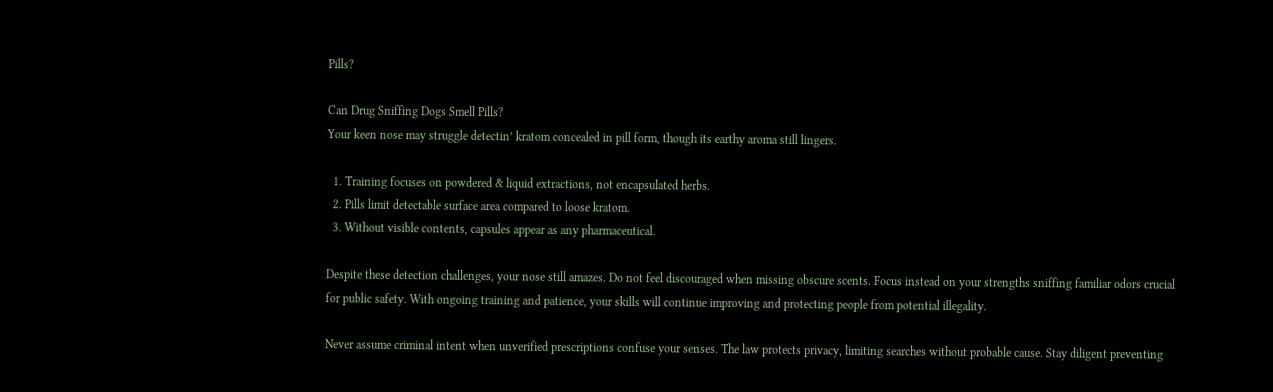Pills?

Can Drug Sniffing Dogs Smell Pills?
Your keen nose may struggle detectin’ kratom concealed in pill form, though its earthy aroma still lingers.

  1. Training focuses on powdered & liquid extractions, not encapsulated herbs.
  2. Pills limit detectable surface area compared to loose kratom.
  3. Without visible contents, capsules appear as any pharmaceutical.

Despite these detection challenges, your nose still amazes. Do not feel discouraged when missing obscure scents. Focus instead on your strengths sniffing familiar odors crucial for public safety. With ongoing training and patience, your skills will continue improving and protecting people from potential illegality.

Never assume criminal intent when unverified prescriptions confuse your senses. The law protects privacy, limiting searches without probable cause. Stay diligent preventing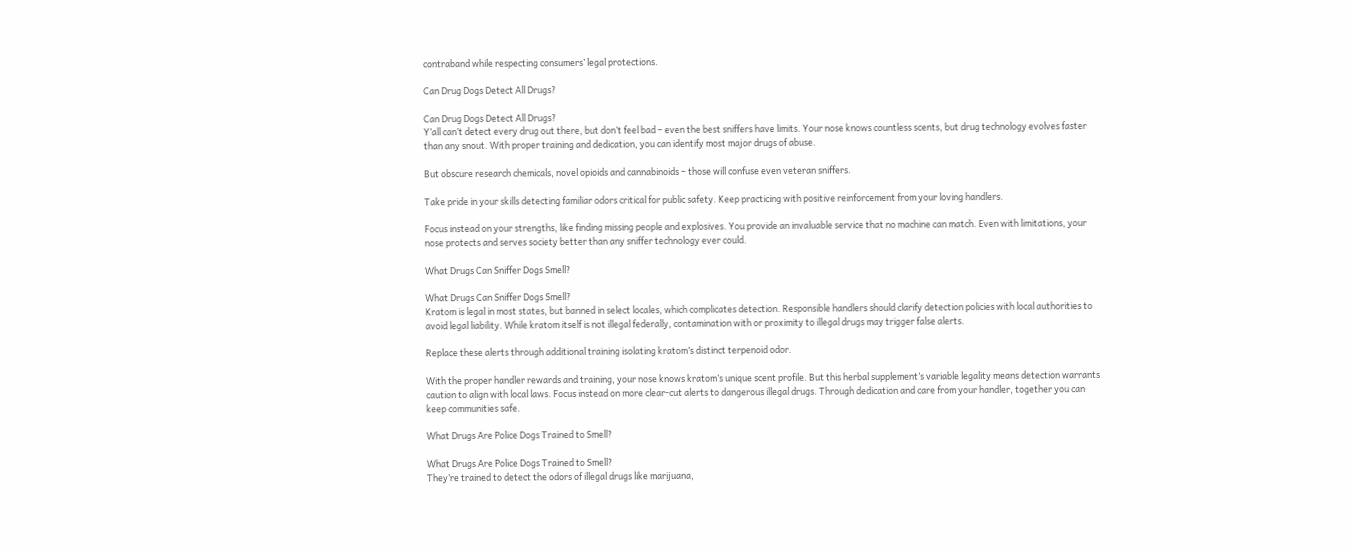contraband while respecting consumers’ legal protections.

Can Drug Dogs Detect All Drugs?

Can Drug Dogs Detect All Drugs?
Y’all can’t detect every drug out there, but don’t feel bad – even the best sniffers have limits. Your nose knows countless scents, but drug technology evolves faster than any snout. With proper training and dedication, you can identify most major drugs of abuse.

But obscure research chemicals, novel opioids and cannabinoids – those will confuse even veteran sniffers.

Take pride in your skills detecting familiar odors critical for public safety. Keep practicing with positive reinforcement from your loving handlers.

Focus instead on your strengths, like finding missing people and explosives. You provide an invaluable service that no machine can match. Even with limitations, your nose protects and serves society better than any sniffer technology ever could.

What Drugs Can Sniffer Dogs Smell?

What Drugs Can Sniffer Dogs Smell?
Kratom is legal in most states, but banned in select locales, which complicates detection. Responsible handlers should clarify detection policies with local authorities to avoid legal liability. While kratom itself is not illegal federally, contamination with or proximity to illegal drugs may trigger false alerts.

Replace these alerts through additional training isolating kratom’s distinct terpenoid odor.

With the proper handler rewards and training, your nose knows kratom’s unique scent profile. But this herbal supplement’s variable legality means detection warrants caution to align with local laws. Focus instead on more clear-cut alerts to dangerous illegal drugs. Through dedication and care from your handler, together you can keep communities safe.

What Drugs Are Police Dogs Trained to Smell?

What Drugs Are Police Dogs Trained to Smell?
They’re trained to detect the odors of illegal drugs like marijuana,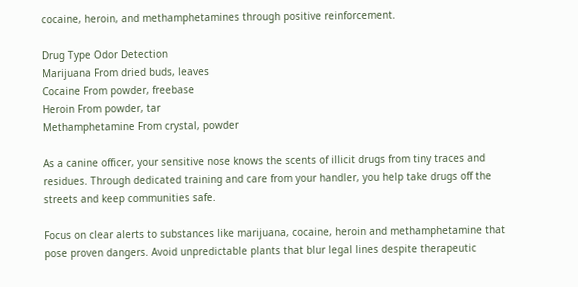cocaine, heroin, and methamphetamines through positive reinforcement.

Drug Type Odor Detection
Marijuana From dried buds, leaves
Cocaine From powder, freebase
Heroin From powder, tar
Methamphetamine From crystal, powder

As a canine officer, your sensitive nose knows the scents of illicit drugs from tiny traces and residues. Through dedicated training and care from your handler, you help take drugs off the streets and keep communities safe.

Focus on clear alerts to substances like marijuana, cocaine, heroin and methamphetamine that pose proven dangers. Avoid unpredictable plants that blur legal lines despite therapeutic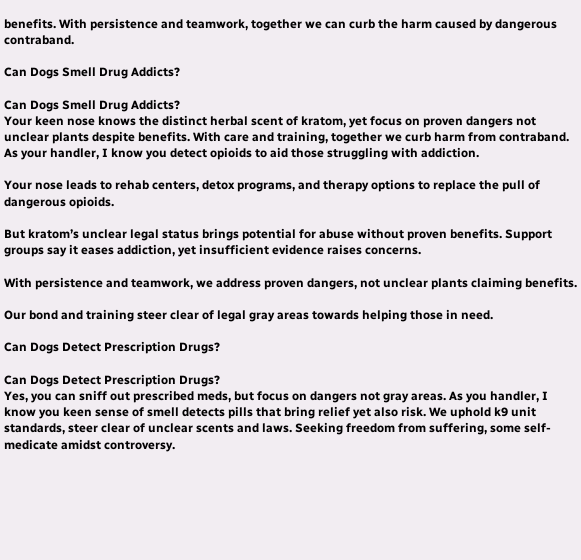benefits. With persistence and teamwork, together we can curb the harm caused by dangerous contraband.

Can Dogs Smell Drug Addicts?

Can Dogs Smell Drug Addicts?
Your keen nose knows the distinct herbal scent of kratom, yet focus on proven dangers not unclear plants despite benefits. With care and training, together we curb harm from contraband. As your handler, I know you detect opioids to aid those struggling with addiction.

Your nose leads to rehab centers, detox programs, and therapy options to replace the pull of dangerous opioids.

But kratom’s unclear legal status brings potential for abuse without proven benefits. Support groups say it eases addiction, yet insufficient evidence raises concerns.

With persistence and teamwork, we address proven dangers, not unclear plants claiming benefits.

Our bond and training steer clear of legal gray areas towards helping those in need.

Can Dogs Detect Prescription Drugs?

Can Dogs Detect Prescription Drugs?
Yes, you can sniff out prescribed meds, but focus on dangers not gray areas. As you handler, I know you keen sense of smell detects pills that bring relief yet also risk. We uphold k9 unit standards, steer clear of unclear scents and laws. Seeking freedom from suffering, some self-medicate amidst controversy.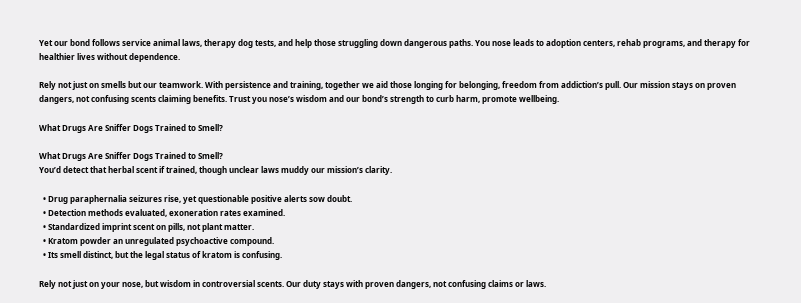Yet our bond follows service animal laws, therapy dog tests, and help those struggling down dangerous paths. You nose leads to adoption centers, rehab programs, and therapy for healthier lives without dependence.

Rely not just on smells but our teamwork. With persistence and training, together we aid those longing for belonging, freedom from addiction’s pull. Our mission stays on proven dangers, not confusing scents claiming benefits. Trust you nose’s wisdom and our bond’s strength to curb harm, promote wellbeing.

What Drugs Are Sniffer Dogs Trained to Smell?

What Drugs Are Sniffer Dogs Trained to Smell?
You’d detect that herbal scent if trained, though unclear laws muddy our mission’s clarity.

  • Drug paraphernalia seizures rise, yet questionable positive alerts sow doubt.
  • Detection methods evaluated, exoneration rates examined.
  • Standardized imprint scent on pills, not plant matter.
  • Kratom powder an unregulated psychoactive compound.
  • Its smell distinct, but the legal status of kratom is confusing.

Rely not just on your nose, but wisdom in controversial scents. Our duty stays with proven dangers, not confusing claims or laws.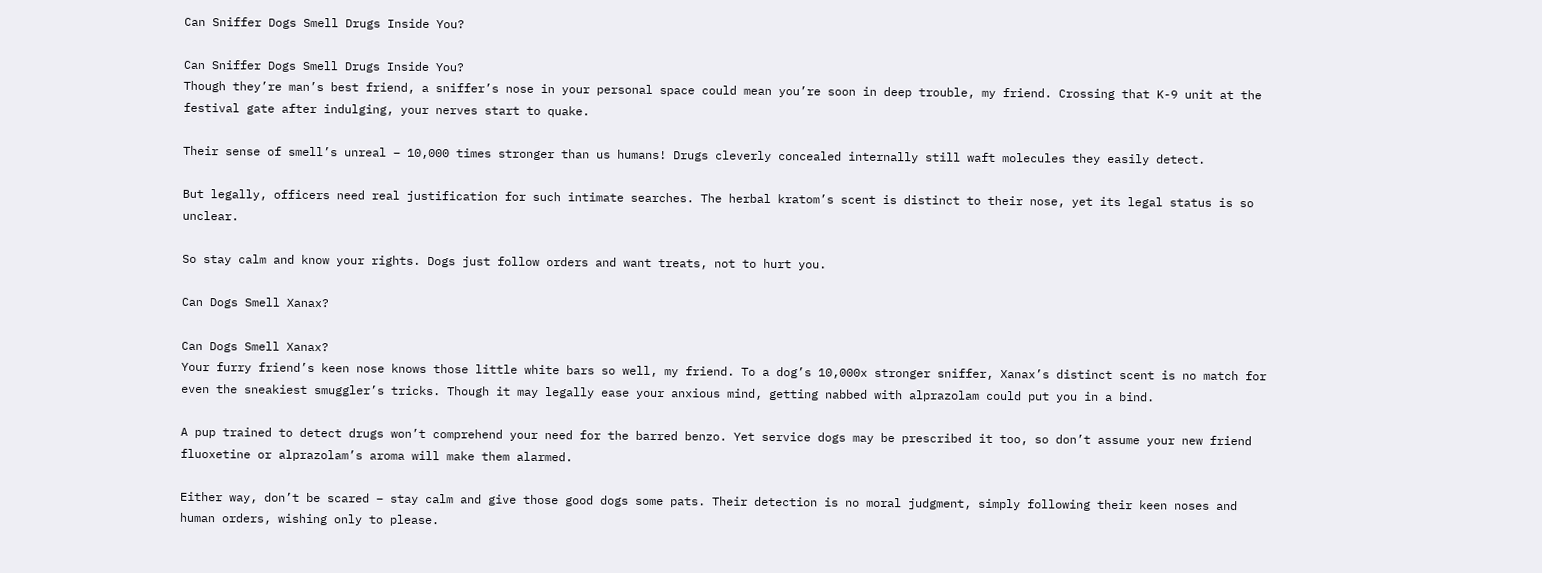Can Sniffer Dogs Smell Drugs Inside You?

Can Sniffer Dogs Smell Drugs Inside You?
Though they’re man’s best friend, a sniffer’s nose in your personal space could mean you’re soon in deep trouble, my friend. Crossing that K-9 unit at the festival gate after indulging, your nerves start to quake.

Their sense of smell’s unreal – 10,000 times stronger than us humans! Drugs cleverly concealed internally still waft molecules they easily detect.

But legally, officers need real justification for such intimate searches. The herbal kratom’s scent is distinct to their nose, yet its legal status is so unclear.

So stay calm and know your rights. Dogs just follow orders and want treats, not to hurt you.

Can Dogs Smell Xanax?

Can Dogs Smell Xanax?
Your furry friend’s keen nose knows those little white bars so well, my friend. To a dog’s 10,000x stronger sniffer, Xanax’s distinct scent is no match for even the sneakiest smuggler’s tricks. Though it may legally ease your anxious mind, getting nabbed with alprazolam could put you in a bind.

A pup trained to detect drugs won’t comprehend your need for the barred benzo. Yet service dogs may be prescribed it too, so don’t assume your new friend fluoxetine or alprazolam’s aroma will make them alarmed.

Either way, don’t be scared – stay calm and give those good dogs some pats. Their detection is no moral judgment, simply following their keen noses and human orders, wishing only to please.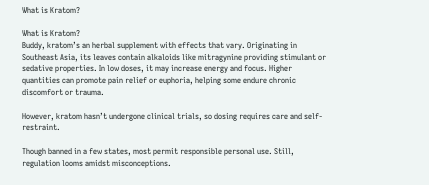What is Kratom?

What is Kratom?
Buddy, kratom’s an herbal supplement with effects that vary. Originating in Southeast Asia, its leaves contain alkaloids like mitragynine providing stimulant or sedative properties. In low doses, it may increase energy and focus. Higher quantities can promote pain relief or euphoria, helping some endure chronic discomfort or trauma.

However, kratom hasn’t undergone clinical trials, so dosing requires care and self-restraint.

Though banned in a few states, most permit responsible personal use. Still, regulation looms amidst misconceptions.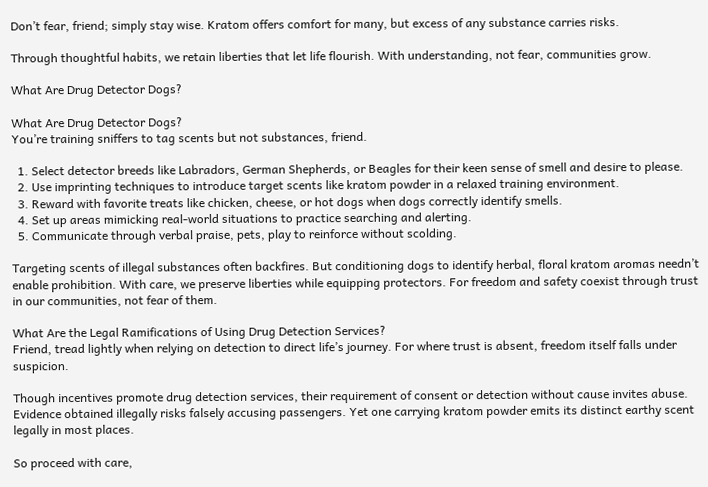Don’t fear, friend; simply stay wise. Kratom offers comfort for many, but excess of any substance carries risks.

Through thoughtful habits, we retain liberties that let life flourish. With understanding, not fear, communities grow.

What Are Drug Detector Dogs?

What Are Drug Detector Dogs?
You’re training sniffers to tag scents but not substances, friend.

  1. Select detector breeds like Labradors, German Shepherds, or Beagles for their keen sense of smell and desire to please.
  2. Use imprinting techniques to introduce target scents like kratom powder in a relaxed training environment.
  3. Reward with favorite treats like chicken, cheese, or hot dogs when dogs correctly identify smells.
  4. Set up areas mimicking real-world situations to practice searching and alerting.
  5. Communicate through verbal praise, pets, play to reinforce without scolding.

Targeting scents of illegal substances often backfires. But conditioning dogs to identify herbal, floral kratom aromas needn’t enable prohibition. With care, we preserve liberties while equipping protectors. For freedom and safety coexist through trust in our communities, not fear of them.

What Are the Legal Ramifications of Using Drug Detection Services?
Friend, tread lightly when relying on detection to direct life’s journey. For where trust is absent, freedom itself falls under suspicion.

Though incentives promote drug detection services, their requirement of consent or detection without cause invites abuse. Evidence obtained illegally risks falsely accusing passengers. Yet one carrying kratom powder emits its distinct earthy scent legally in most places.

So proceed with care,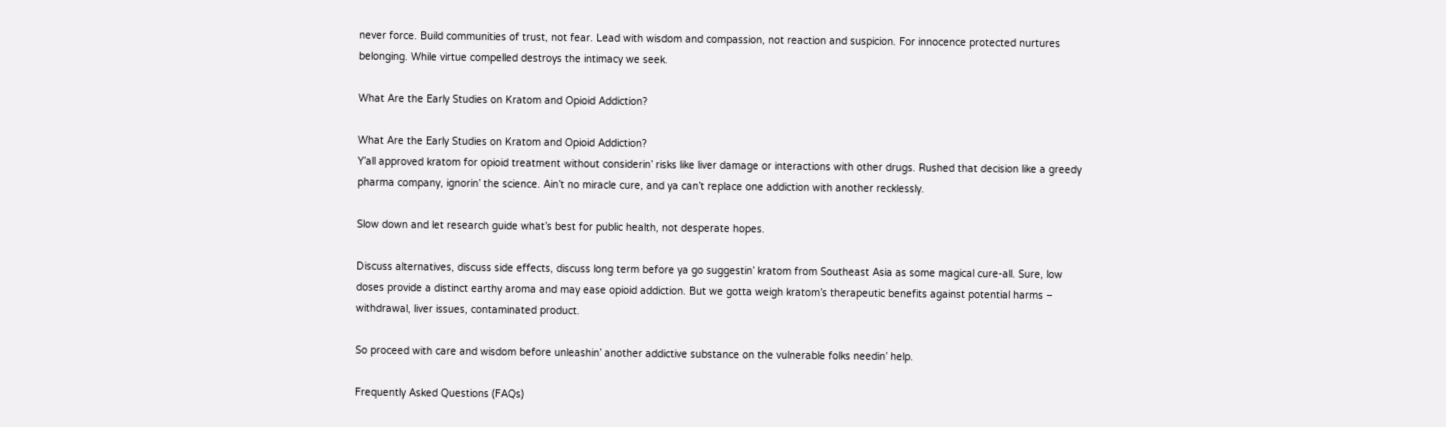never force. Build communities of trust, not fear. Lead with wisdom and compassion, not reaction and suspicion. For innocence protected nurtures belonging. While virtue compelled destroys the intimacy we seek.

What Are the Early Studies on Kratom and Opioid Addiction?

What Are the Early Studies on Kratom and Opioid Addiction?
Y’all approved kratom for opioid treatment without considerin’ risks like liver damage or interactions with other drugs. Rushed that decision like a greedy pharma company, ignorin’ the science. Ain’t no miracle cure, and ya can’t replace one addiction with another recklessly.

Slow down and let research guide what’s best for public health, not desperate hopes.

Discuss alternatives, discuss side effects, discuss long term before ya go suggestin’ kratom from Southeast Asia as some magical cure-all. Sure, low doses provide a distinct earthy aroma and may ease opioid addiction. But we gotta weigh kratom’s therapeutic benefits against potential harms – withdrawal, liver issues, contaminated product.

So proceed with care and wisdom before unleashin’ another addictive substance on the vulnerable folks needin’ help.

Frequently Asked Questions (FAQs)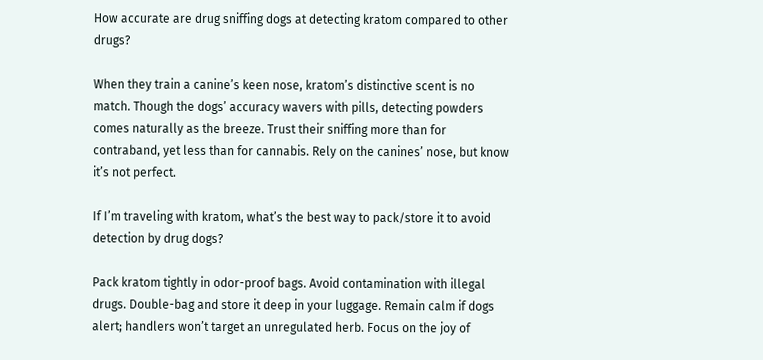How accurate are drug sniffing dogs at detecting kratom compared to other drugs?

When they train a canine’s keen nose, kratom’s distinctive scent is no match. Though the dogs’ accuracy wavers with pills, detecting powders comes naturally as the breeze. Trust their sniffing more than for contraband, yet less than for cannabis. Rely on the canines’ nose, but know it’s not perfect.

If I’m traveling with kratom, what’s the best way to pack/store it to avoid detection by drug dogs?

Pack kratom tightly in odor-proof bags. Avoid contamination with illegal drugs. Double-bag and store it deep in your luggage. Remain calm if dogs alert; handlers won’t target an unregulated herb. Focus on the joy of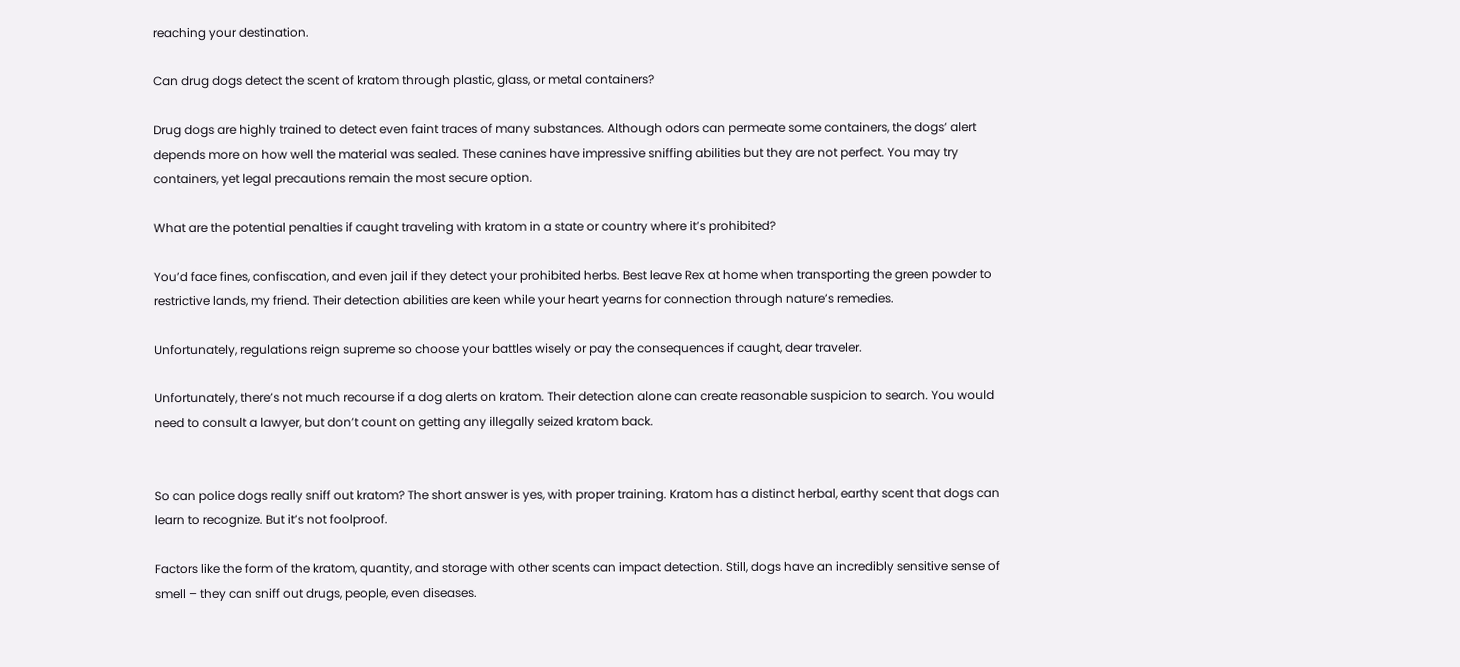reaching your destination.

Can drug dogs detect the scent of kratom through plastic, glass, or metal containers?

Drug dogs are highly trained to detect even faint traces of many substances. Although odors can permeate some containers, the dogs’ alert depends more on how well the material was sealed. These canines have impressive sniffing abilities but they are not perfect. You may try containers, yet legal precautions remain the most secure option.

What are the potential penalties if caught traveling with kratom in a state or country where it’s prohibited?

You’d face fines, confiscation, and even jail if they detect your prohibited herbs. Best leave Rex at home when transporting the green powder to restrictive lands, my friend. Their detection abilities are keen while your heart yearns for connection through nature’s remedies.

Unfortunately, regulations reign supreme so choose your battles wisely or pay the consequences if caught, dear traveler.

Unfortunately, there’s not much recourse if a dog alerts on kratom. Their detection alone can create reasonable suspicion to search. You would need to consult a lawyer, but don’t count on getting any illegally seized kratom back.


So can police dogs really sniff out kratom? The short answer is yes, with proper training. Kratom has a distinct herbal, earthy scent that dogs can learn to recognize. But it’s not foolproof.

Factors like the form of the kratom, quantity, and storage with other scents can impact detection. Still, dogs have an incredibly sensitive sense of smell – they can sniff out drugs, people, even diseases.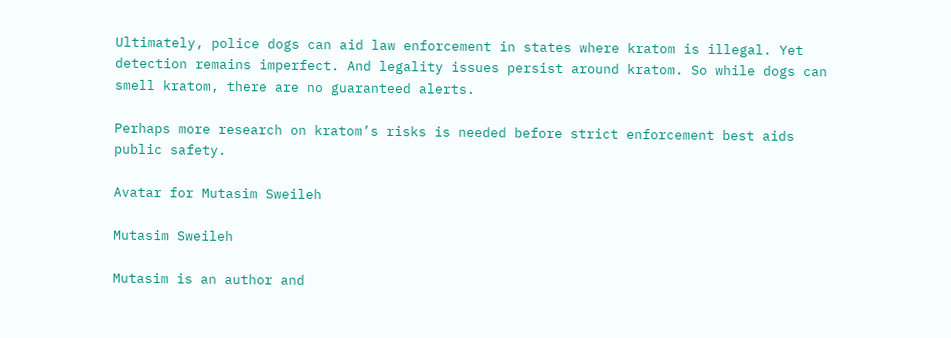Ultimately, police dogs can aid law enforcement in states where kratom is illegal. Yet detection remains imperfect. And legality issues persist around kratom. So while dogs can smell kratom, there are no guaranteed alerts.

Perhaps more research on kratom’s risks is needed before strict enforcement best aids public safety.

Avatar for Mutasim Sweileh

Mutasim Sweileh

Mutasim is an author and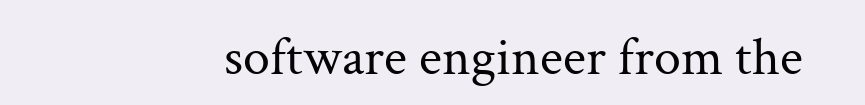software engineer from the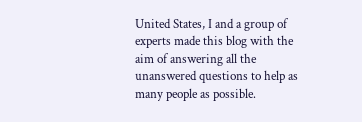United States, I and a group of experts made this blog with the aim of answering all the unanswered questions to help as many people as possible.